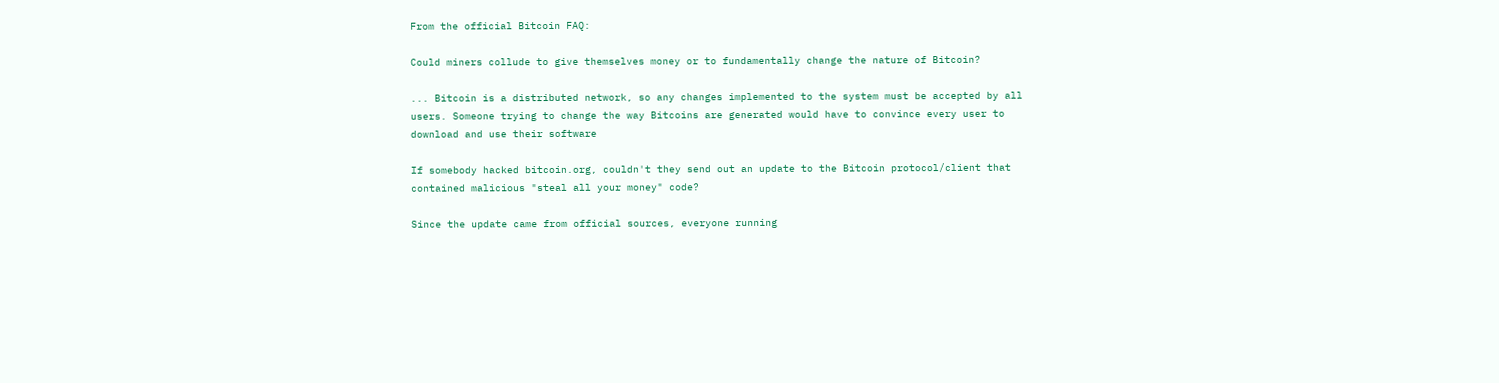From the official Bitcoin FAQ:

Could miners collude to give themselves money or to fundamentally change the nature of Bitcoin?

... Bitcoin is a distributed network, so any changes implemented to the system must be accepted by all users. Someone trying to change the way Bitcoins are generated would have to convince every user to download and use their software

If somebody hacked bitcoin.org, couldn't they send out an update to the Bitcoin protocol/client that contained malicious "steal all your money" code?

Since the update came from official sources, everyone running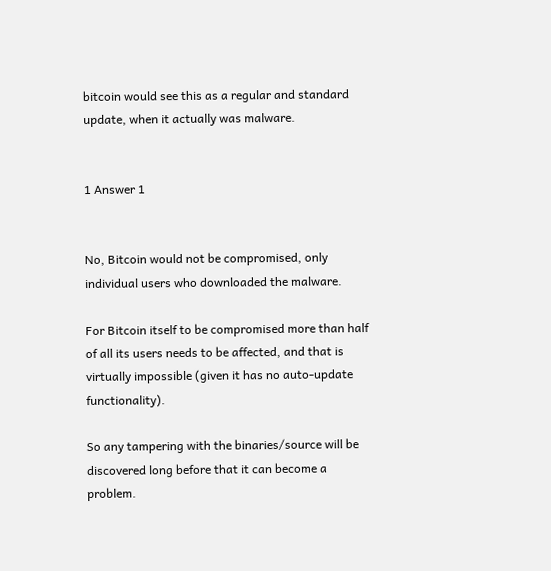bitcoin would see this as a regular and standard update, when it actually was malware.


1 Answer 1


No, Bitcoin would not be compromised, only individual users who downloaded the malware.

For Bitcoin itself to be compromised more than half of all its users needs to be affected, and that is virtually impossible (given it has no auto-update functionality).

So any tampering with the binaries/source will be discovered long before that it can become a problem.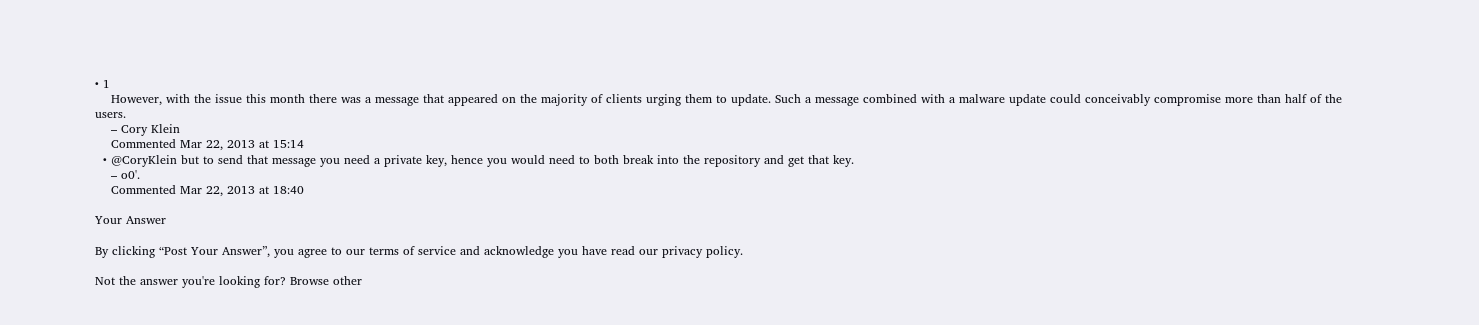• 1
    However, with the issue this month there was a message that appeared on the majority of clients urging them to update. Such a message combined with a malware update could conceivably compromise more than half of the users.
    – Cory Klein
    Commented Mar 22, 2013 at 15:14
  • @CoryKlein but to send that message you need a private key, hence you would need to both break into the repository and get that key.
    – o0'.
    Commented Mar 22, 2013 at 18:40

Your Answer

By clicking “Post Your Answer”, you agree to our terms of service and acknowledge you have read our privacy policy.

Not the answer you're looking for? Browse other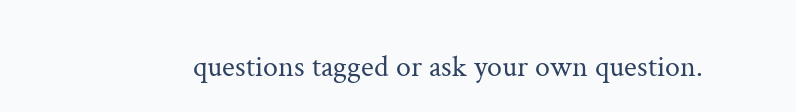questions tagged or ask your own question.